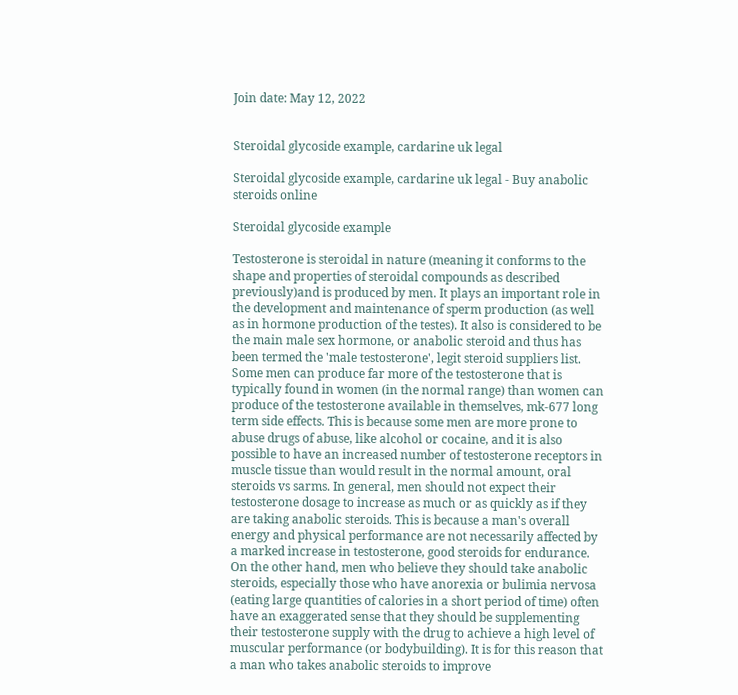Join date: May 12, 2022


Steroidal glycoside example, cardarine uk legal

Steroidal glycoside example, cardarine uk legal - Buy anabolic steroids online

Steroidal glycoside example

Testosterone is steroidal in nature (meaning it conforms to the shape and properties of steroidal compounds as described previously)and is produced by men. It plays an important role in the development and maintenance of sperm production (as well as in hormone production of the testes). It also is considered to be the main male sex hormone, or anabolic steroid and thus has been termed the 'male testosterone', legit steroid suppliers list. Some men can produce far more of the testosterone that is typically found in women (in the normal range) than women can produce of the testosterone available in themselves, mk-677 long term side effects. This is because some men are more prone to abuse drugs of abuse, like alcohol or cocaine, and it is also possible to have an increased number of testosterone receptors in muscle tissue than would result in the normal amount, oral steroids vs sarms. In general, men should not expect their testosterone dosage to increase as much or as quickly as if they are taking anabolic steroids. This is because a man's overall energy and physical performance are not necessarily affected by a marked increase in testosterone, good steroids for endurance. On the other hand, men who believe they should take anabolic steroids, especially those who have anorexia or bulimia nervosa (eating large quantities of calories in a short period of time) often have an exaggerated sense that they should be supplementing their testosterone supply with the drug to achieve a high level of muscular performance (or bodybuilding). It is for this reason that a man who takes anabolic steroids to improve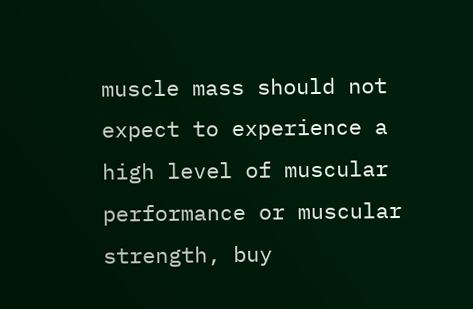muscle mass should not expect to experience a high level of muscular performance or muscular strength, buy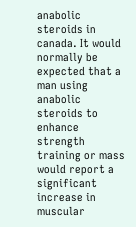anabolic steroids in canada. It would normally be expected that a man using anabolic steroids to enhance strength training or mass would report a significant increase in muscular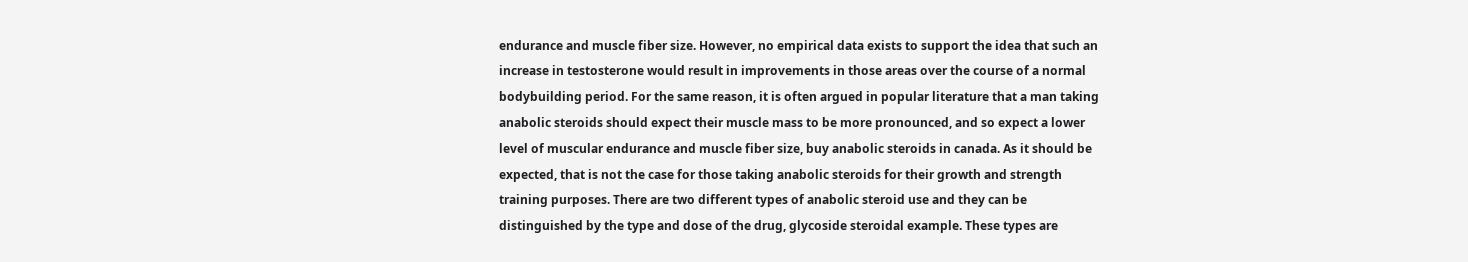endurance and muscle fiber size. However, no empirical data exists to support the idea that such an increase in testosterone would result in improvements in those areas over the course of a normal bodybuilding period. For the same reason, it is often argued in popular literature that a man taking anabolic steroids should expect their muscle mass to be more pronounced, and so expect a lower level of muscular endurance and muscle fiber size, buy anabolic steroids in canada. As it should be expected, that is not the case for those taking anabolic steroids for their growth and strength training purposes. There are two different types of anabolic steroid use and they can be distinguished by the type and dose of the drug, glycoside steroidal example. These types are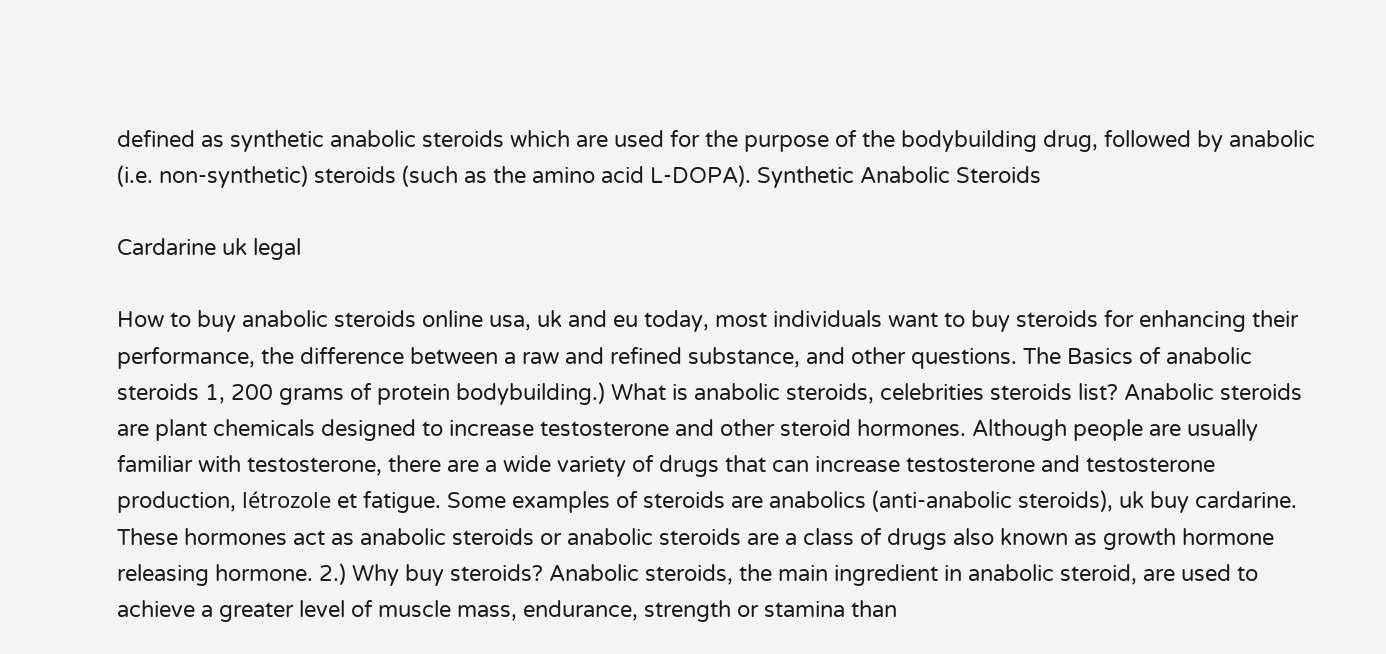defined as synthetic anabolic steroids which are used for the purpose of the bodybuilding drug, followed by anabolic (i.e. non-synthetic) steroids (such as the amino acid L-DOPA). Synthetic Anabolic Steroids

Cardarine uk legal

How to buy anabolic steroids online usa, uk and eu today, most individuals want to buy steroids for enhancing their performance, the difference between a raw and refined substance, and other questions. The Basics of anabolic steroids 1, 200 grams of protein bodybuilding.) What is anabolic steroids, celebrities steroids list? Anabolic steroids are plant chemicals designed to increase testosterone and other steroid hormones. Although people are usually familiar with testosterone, there are a wide variety of drugs that can increase testosterone and testosterone production, létrozole et fatigue. Some examples of steroids are anabolics (anti-anabolic steroids), uk buy cardarine. These hormones act as anabolic steroids or anabolic steroids are a class of drugs also known as growth hormone releasing hormone. 2.) Why buy steroids? Anabolic steroids, the main ingredient in anabolic steroid, are used to achieve a greater level of muscle mass, endurance, strength or stamina than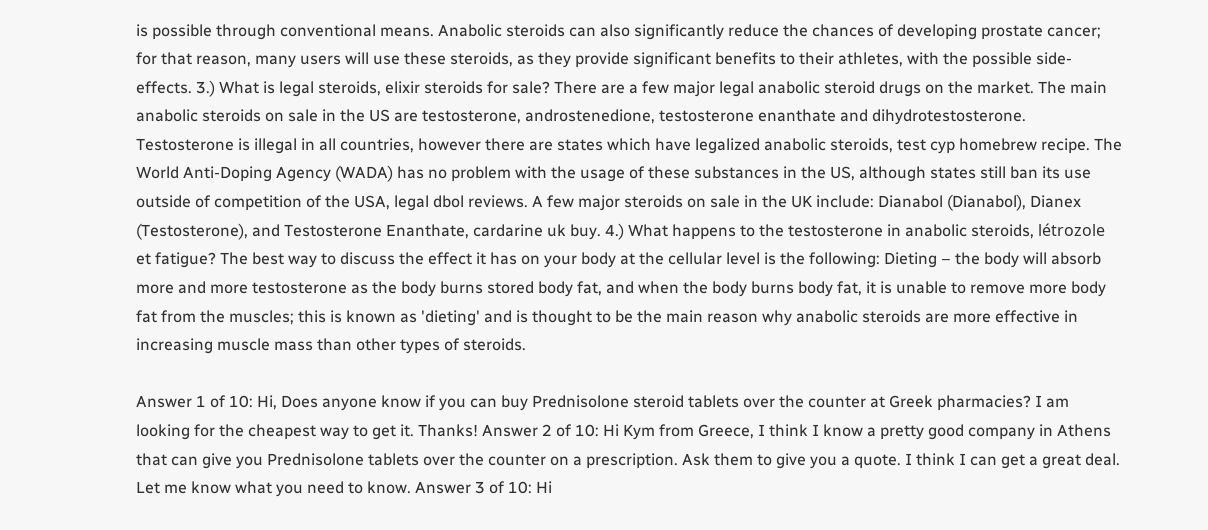is possible through conventional means. Anabolic steroids can also significantly reduce the chances of developing prostate cancer; for that reason, many users will use these steroids, as they provide significant benefits to their athletes, with the possible side-effects. 3.) What is legal steroids, elixir steroids for sale? There are a few major legal anabolic steroid drugs on the market. The main anabolic steroids on sale in the US are testosterone, androstenedione, testosterone enanthate and dihydrotestosterone. Testosterone is illegal in all countries, however there are states which have legalized anabolic steroids, test cyp homebrew recipe. The World Anti-Doping Agency (WADA) has no problem with the usage of these substances in the US, although states still ban its use outside of competition of the USA, legal dbol reviews. A few major steroids on sale in the UK include: Dianabol (Dianabol), Dianex (Testosterone), and Testosterone Enanthate, cardarine uk buy. 4.) What happens to the testosterone in anabolic steroids, létrozole et fatigue? The best way to discuss the effect it has on your body at the cellular level is the following: Dieting – the body will absorb more and more testosterone as the body burns stored body fat, and when the body burns body fat, it is unable to remove more body fat from the muscles; this is known as 'dieting' and is thought to be the main reason why anabolic steroids are more effective in increasing muscle mass than other types of steroids.

Answer 1 of 10: Hi, Does anyone know if you can buy Prednisolone steroid tablets over the counter at Greek pharmacies? I am looking for the cheapest way to get it. Thanks! Answer 2 of 10: Hi Kym from Greece, I think I know a pretty good company in Athens that can give you Prednisolone tablets over the counter on a prescription. Ask them to give you a quote. I think I can get a great deal. Let me know what you need to know. Answer 3 of 10: Hi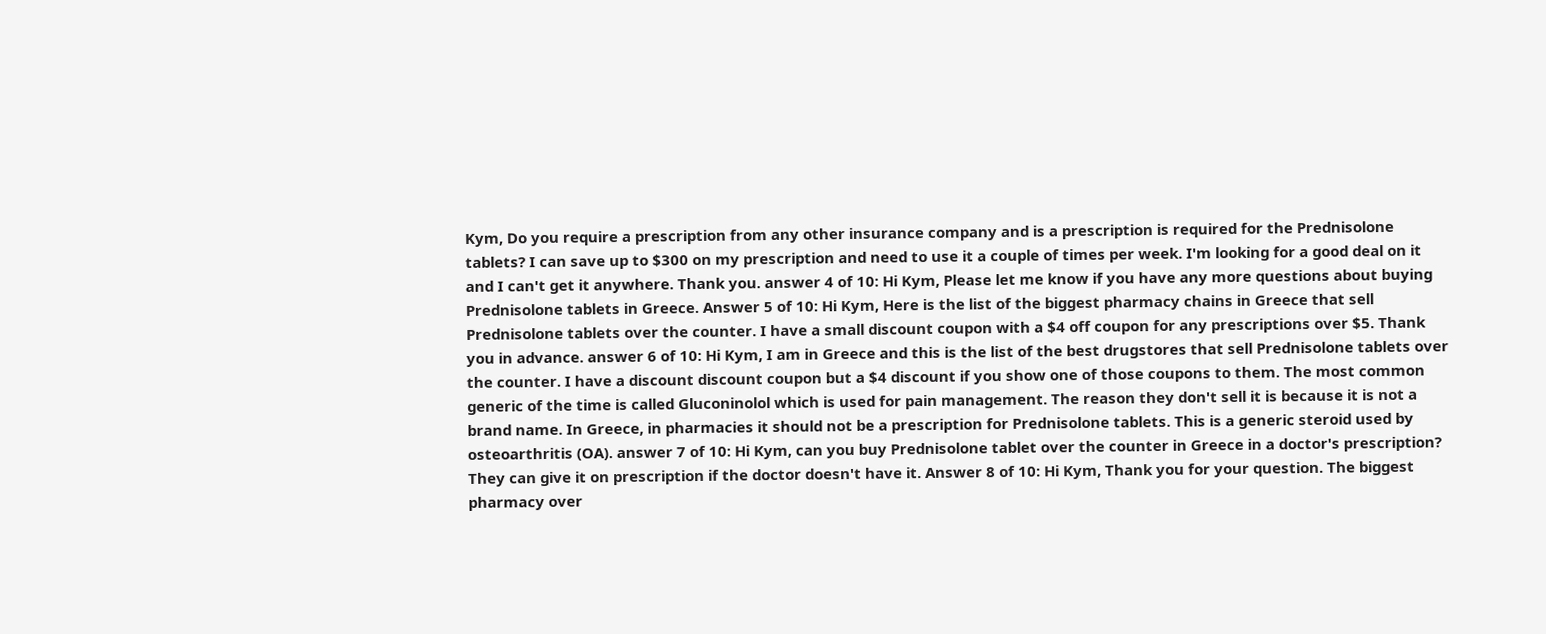Kym, Do you require a prescription from any other insurance company and is a prescription is required for the Prednisolone tablets? I can save up to $300 on my prescription and need to use it a couple of times per week. I'm looking for a good deal on it and I can't get it anywhere. Thank you. answer 4 of 10: Hi Kym, Please let me know if you have any more questions about buying Prednisolone tablets in Greece. Answer 5 of 10: Hi Kym, Here is the list of the biggest pharmacy chains in Greece that sell Prednisolone tablets over the counter. I have a small discount coupon with a $4 off coupon for any prescriptions over $5. Thank you in advance. answer 6 of 10: Hi Kym, I am in Greece and this is the list of the best drugstores that sell Prednisolone tablets over the counter. I have a discount discount coupon but a $4 discount if you show one of those coupons to them. The most common generic of the time is called Gluconinolol which is used for pain management. The reason they don't sell it is because it is not a brand name. In Greece, in pharmacies it should not be a prescription for Prednisolone tablets. This is a generic steroid used by osteoarthritis (OA). answer 7 of 10: Hi Kym, can you buy Prednisolone tablet over the counter in Greece in a doctor's prescription? They can give it on prescription if the doctor doesn't have it. Answer 8 of 10: Hi Kym, Thank you for your question. The biggest pharmacy over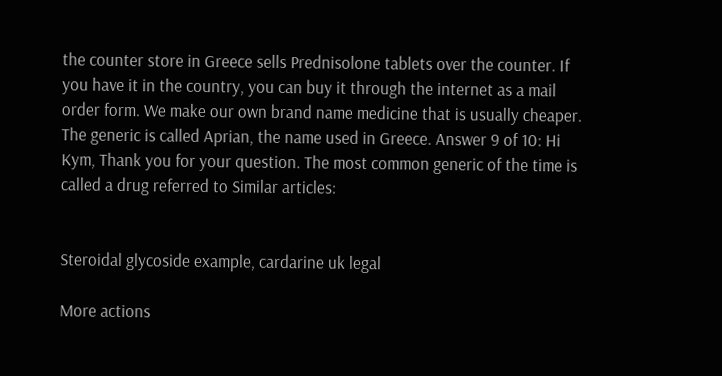the counter store in Greece sells Prednisolone tablets over the counter. If you have it in the country, you can buy it through the internet as a mail order form. We make our own brand name medicine that is usually cheaper. The generic is called Aprian, the name used in Greece. Answer 9 of 10: Hi Kym, Thank you for your question. The most common generic of the time is called a drug referred to Similar articles:


Steroidal glycoside example, cardarine uk legal

More actions